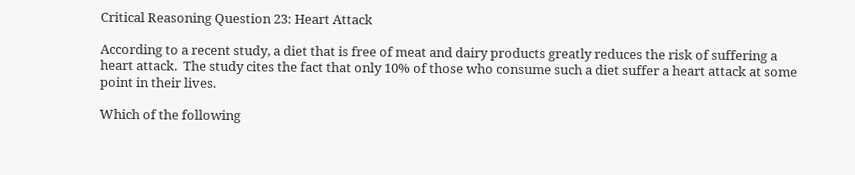Critical Reasoning Question 23: Heart Attack

According to a recent study, a diet that is free of meat and dairy products greatly reduces the risk of suffering a heart attack.  The study cites the fact that only 10% of those who consume such a diet suffer a heart attack at some point in their lives.

Which of the following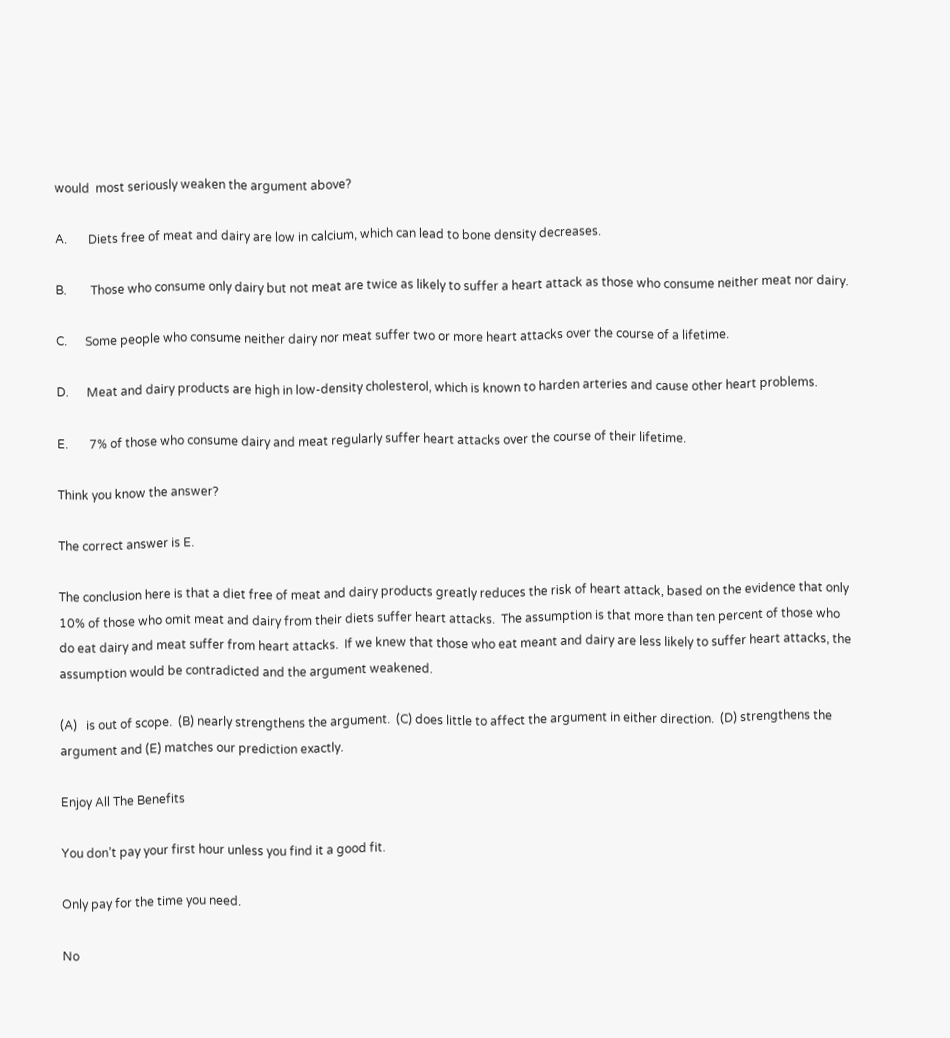would  most seriously weaken the argument above?

A.       Diets free of meat and dairy are low in calcium, which can lead to bone density decreases.

B.        Those who consume only dairy but not meat are twice as likely to suffer a heart attack as those who consume neither meat nor dairy.

C.      Some people who consume neither dairy nor meat suffer two or more heart attacks over the course of a lifetime.

D.      Meat and dairy products are high in low-density cholesterol, which is known to harden arteries and cause other heart problems.

E.       7% of those who consume dairy and meat regularly suffer heart attacks over the course of their lifetime.

Think you know the answer?

The correct answer is E.

The conclusion here is that a diet free of meat and dairy products greatly reduces the risk of heart attack, based on the evidence that only 10% of those who omit meat and dairy from their diets suffer heart attacks.  The assumption is that more than ten percent of those who do eat dairy and meat suffer from heart attacks.  If we knew that those who eat meant and dairy are less likely to suffer heart attacks, the assumption would be contradicted and the argument weakened.

(A)   is out of scope.  (B) nearly strengthens the argument.  (C) does little to affect the argument in either direction.  (D) strengthens the argument and (E) matches our prediction exactly.

Enjoy All The Benefits

You don’t pay your first hour unless you find it a good fit.

Only pay for the time you need.

No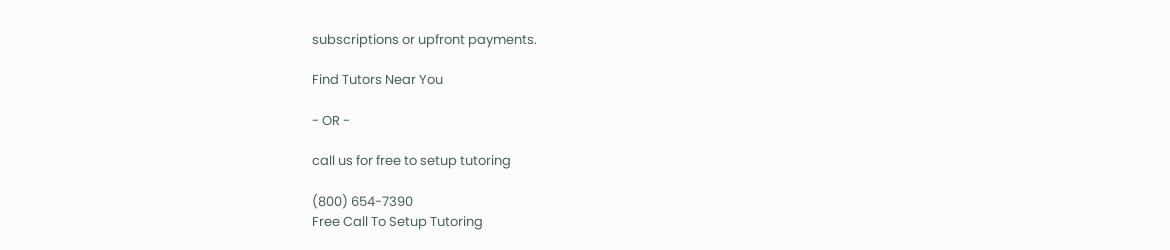subscriptions or upfront payments.

Find Tutors Near You

- OR -

call us for free to setup tutoring

(800) 654-7390
Free Call To Setup Tutoring